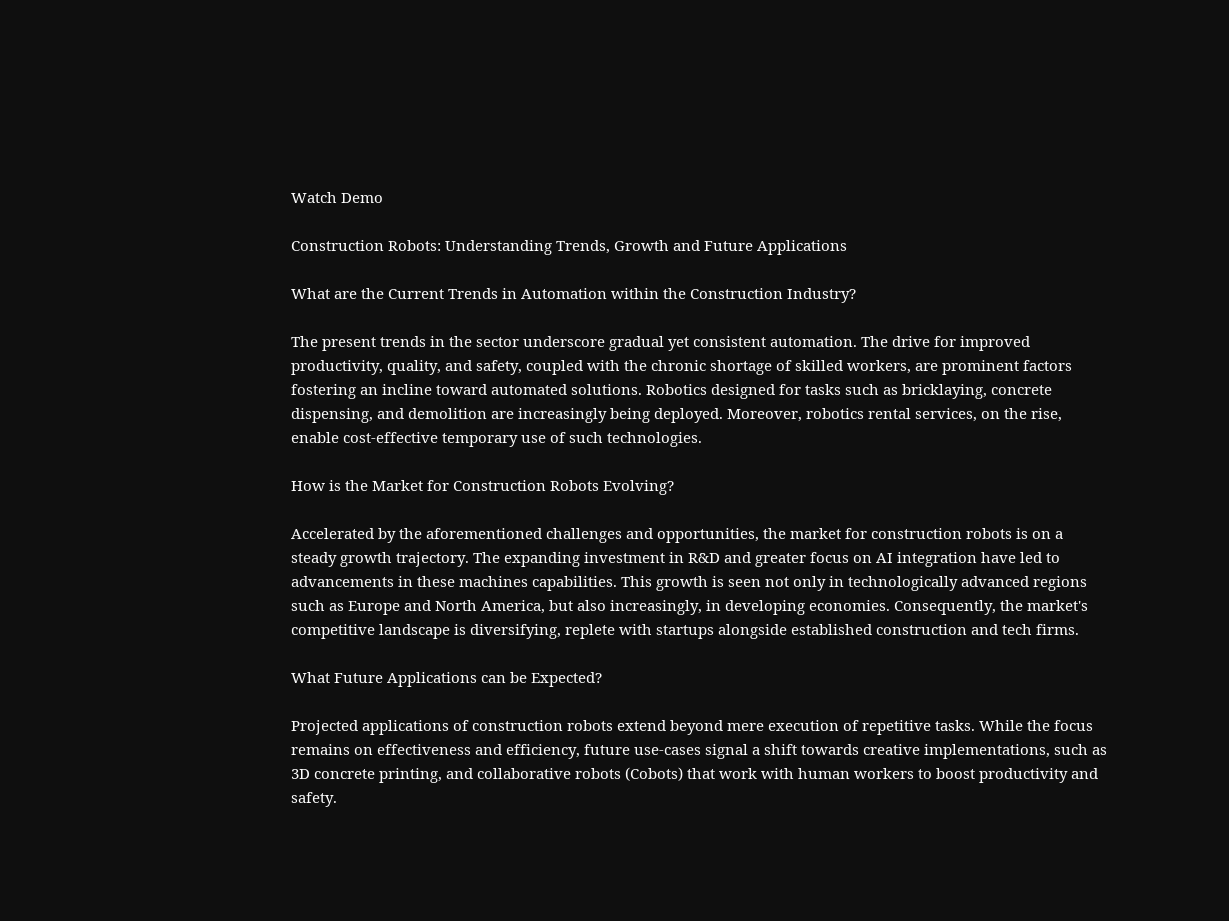Watch Demo

Construction Robots: Understanding Trends, Growth and Future Applications

What are the Current Trends in Automation within the Construction Industry?

The present trends in the sector underscore gradual yet consistent automation. The drive for improved productivity, quality, and safety, coupled with the chronic shortage of skilled workers, are prominent factors fostering an incline toward automated solutions. Robotics designed for tasks such as bricklaying, concrete dispensing, and demolition are increasingly being deployed. Moreover, robotics rental services, on the rise, enable cost-effective temporary use of such technologies.

How is the Market for Construction Robots Evolving?

Accelerated by the aforementioned challenges and opportunities, the market for construction robots is on a steady growth trajectory. The expanding investment in R&D and greater focus on AI integration have led to advancements in these machines capabilities. This growth is seen not only in technologically advanced regions such as Europe and North America, but also increasingly, in developing economies. Consequently, the market's competitive landscape is diversifying, replete with startups alongside established construction and tech firms.

What Future Applications can be Expected?

Projected applications of construction robots extend beyond mere execution of repetitive tasks. While the focus remains on effectiveness and efficiency, future use-cases signal a shift towards creative implementations, such as 3D concrete printing, and collaborative robots (Cobots) that work with human workers to boost productivity and safety.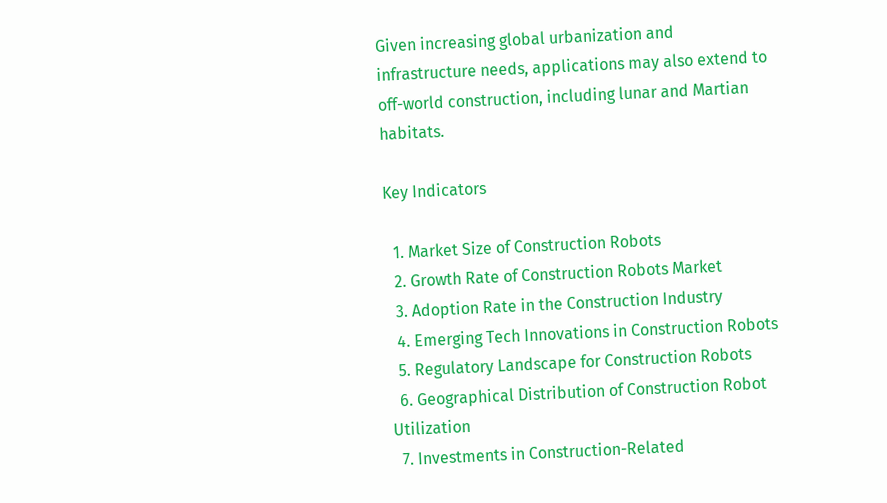Given increasing global urbanization and infrastructure needs, applications may also extend to off-world construction, including lunar and Martian habitats.

Key Indicators

  1. Market Size of Construction Robots
  2. Growth Rate of Construction Robots Market
  3. Adoption Rate in the Construction Industry
  4. Emerging Tech Innovations in Construction Robots
  5. Regulatory Landscape for Construction Robots
  6. Geographical Distribution of Construction Robot Utilization
  7. Investments in Construction-Related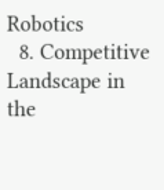Robotics
  8. Competitive Landscape in the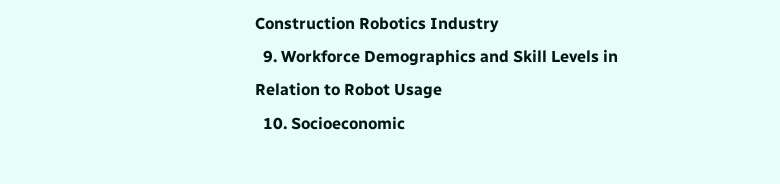Construction Robotics Industry
  9. Workforce Demographics and Skill Levels in Relation to Robot Usage
  10. Socioeconomic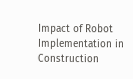Impact of Robot Implementation in Construction